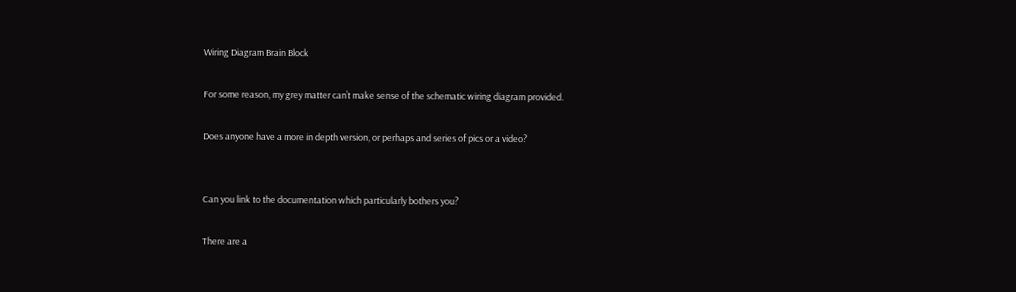Wiring Diagram Brain Block

For some reason, my grey matter can’t make sense of the schematic wiring diagram provided.

Does anyone have a more in depth version, or perhaps and series of pics or a video?


Can you link to the documentation which particularly bothers you?

There are a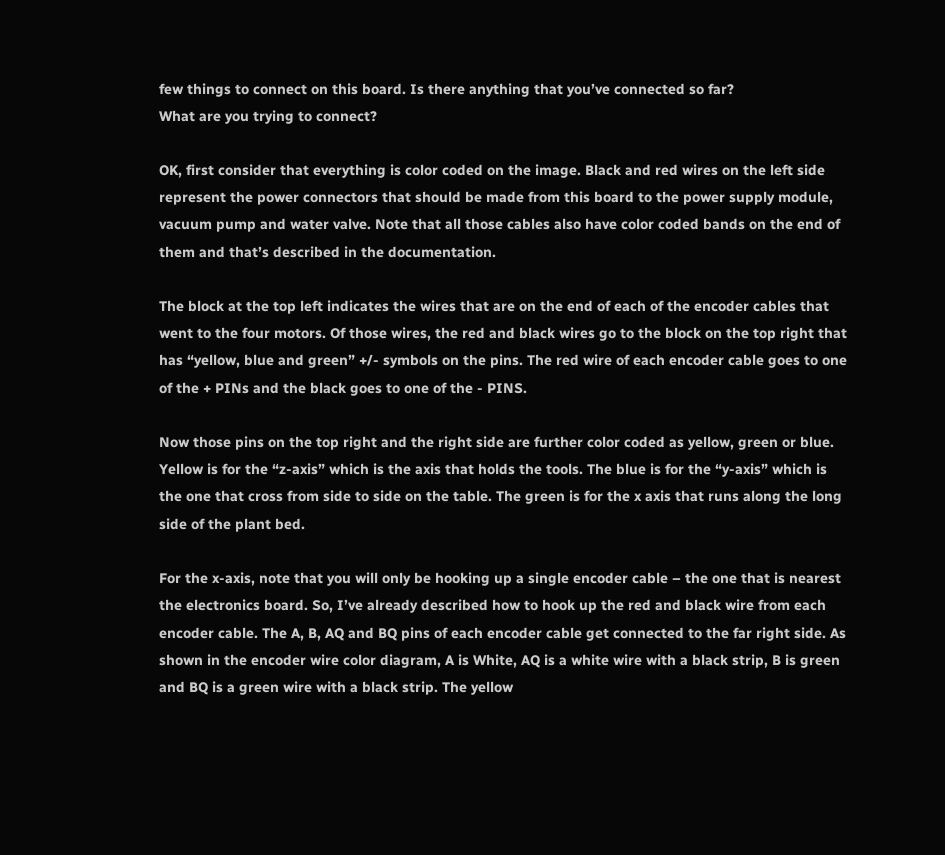few things to connect on this board. Is there anything that you’ve connected so far?
What are you trying to connect?

OK, first consider that everything is color coded on the image. Black and red wires on the left side represent the power connectors that should be made from this board to the power supply module, vacuum pump and water valve. Note that all those cables also have color coded bands on the end of them and that’s described in the documentation.

The block at the top left indicates the wires that are on the end of each of the encoder cables that went to the four motors. Of those wires, the red and black wires go to the block on the top right that has “yellow, blue and green” +/- symbols on the pins. The red wire of each encoder cable goes to one of the + PINs and the black goes to one of the - PINS.

Now those pins on the top right and the right side are further color coded as yellow, green or blue. Yellow is for the “z-axis” which is the axis that holds the tools. The blue is for the “y-axis” which is the one that cross from side to side on the table. The green is for the x axis that runs along the long side of the plant bed.

For the x-axis, note that you will only be hooking up a single encoder cable – the one that is nearest the electronics board. So, I’ve already described how to hook up the red and black wire from each encoder cable. The A, B, AQ and BQ pins of each encoder cable get connected to the far right side. As shown in the encoder wire color diagram, A is White, AQ is a white wire with a black strip, B is green and BQ is a green wire with a black strip. The yellow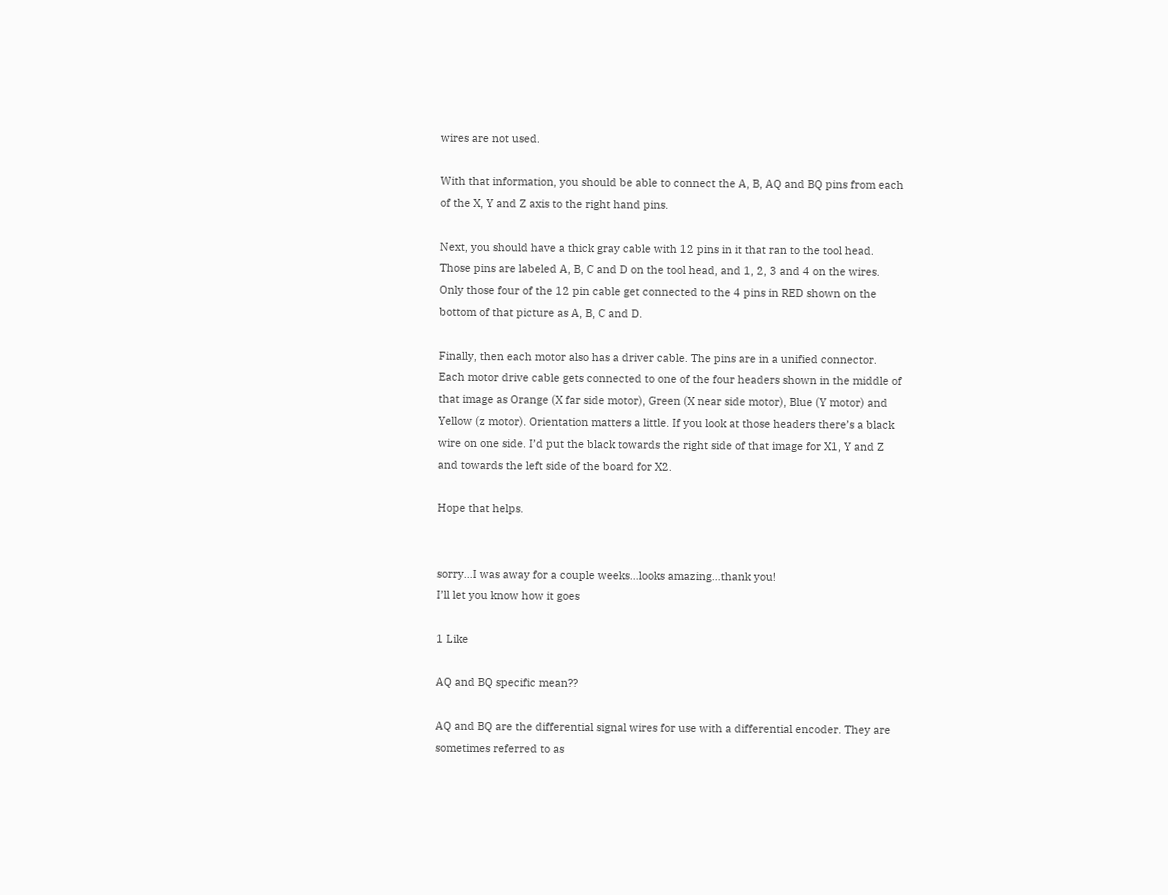wires are not used.

With that information, you should be able to connect the A, B, AQ and BQ pins from each of the X, Y and Z axis to the right hand pins.

Next, you should have a thick gray cable with 12 pins in it that ran to the tool head. Those pins are labeled A, B, C and D on the tool head, and 1, 2, 3 and 4 on the wires. Only those four of the 12 pin cable get connected to the 4 pins in RED shown on the bottom of that picture as A, B, C and D.

Finally, then each motor also has a driver cable. The pins are in a unified connector. Each motor drive cable gets connected to one of the four headers shown in the middle of that image as Orange (X far side motor), Green (X near side motor), Blue (Y motor) and Yellow (z motor). Orientation matters a little. If you look at those headers there’s a black wire on one side. I’d put the black towards the right side of that image for X1, Y and Z and towards the left side of the board for X2.

Hope that helps.


sorry…I was away for a couple weeks…looks amazing…thank you!
I’ll let you know how it goes

1 Like

AQ and BQ specific mean??

AQ and BQ are the differential signal wires for use with a differential encoder. They are sometimes referred to as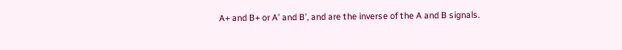A+ and B+ or A’ and B’, and are the inverse of the A and B signals.